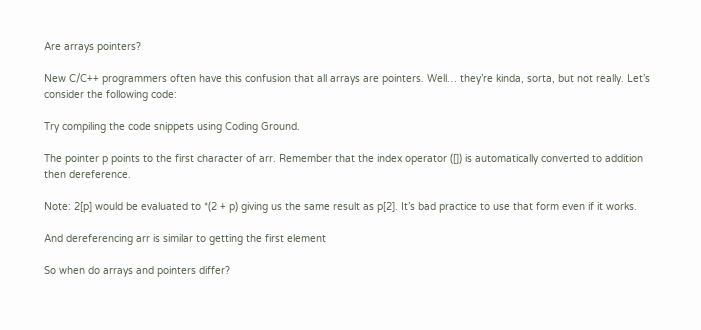Are arrays pointers?

New C/C++ programmers often have this confusion that all arrays are pointers. Well… they’re kinda, sorta, but not really. Let’s consider the following code:

Try compiling the code snippets using Coding Ground.

The pointer p points to the first character of arr. Remember that the index operator ([]) is automatically converted to addition then dereference.

Note: 2[p] would be evaluated to *(2 + p) giving us the same result as p[2]. It’s bad practice to use that form even if it works.

And dereferencing arr is similar to getting the first element

So when do arrays and pointers differ?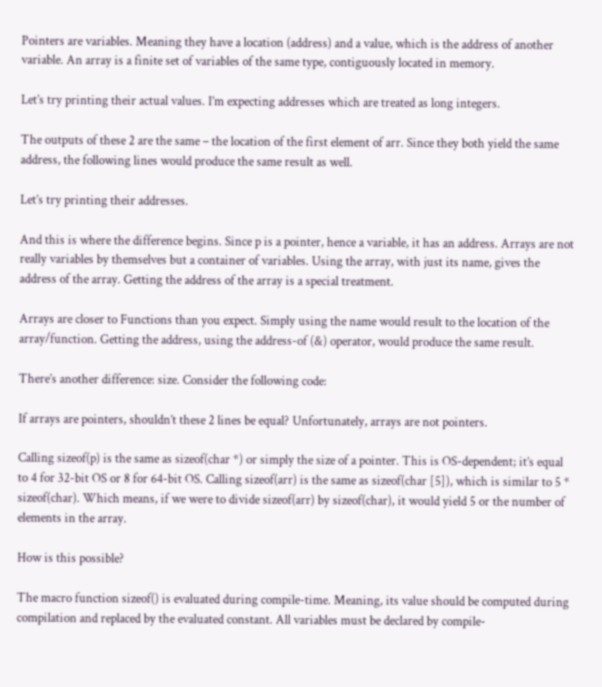Pointers are variables. Meaning they have a location (address) and a value, which is the address of another variable. An array is a finite set of variables of the same type, contiguously located in memory.

Let’s try printing their actual values. I’m expecting addresses which are treated as long integers.

The outputs of these 2 are the same – the location of the first element of arr. Since they both yield the same address, the following lines would produce the same result as well.

Let’s try printing their addresses.

And this is where the difference begins. Since p is a pointer, hence a variable, it has an address. Arrays are not really variables by themselves but a container of variables. Using the array, with just its name, gives the address of the array. Getting the address of the array is a special treatment.

Arrays are closer to Functions than you expect. Simply using the name would result to the location of the array/function. Getting the address, using the address-of (&) operator, would produce the same result.

There’s another difference: size. Consider the following code:

If arrays are pointers, shouldn’t these 2 lines be equal? Unfortunately, arrays are not pointers.

Calling sizeof(p) is the same as sizeof(char *) or simply the size of a pointer. This is OS-dependent; it’s equal to 4 for 32-bit OS or 8 for 64-bit OS. Calling sizeof(arr) is the same as sizeof(char [5]), which is similar to 5 * sizeof(char). Which means, if we were to divide sizeof(arr) by sizeof(char), it would yield 5 or the number of elements in the array.

How is this possible?

The macro function sizeof() is evaluated during compile-time. Meaning, its value should be computed during compilation and replaced by the evaluated constant. All variables must be declared by compile-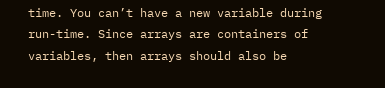time. You can’t have a new variable during run-time. Since arrays are containers of variables, then arrays should also be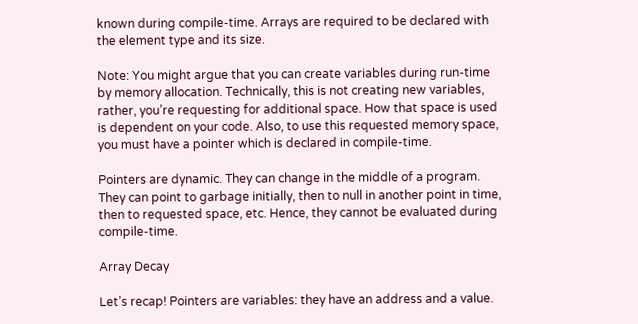known during compile-time. Arrays are required to be declared with the element type and its size.

Note: You might argue that you can create variables during run-time by memory allocation. Technically, this is not creating new variables, rather, you’re requesting for additional space. How that space is used is dependent on your code. Also, to use this requested memory space, you must have a pointer which is declared in compile-time.

Pointers are dynamic. They can change in the middle of a program. They can point to garbage initially, then to null in another point in time, then to requested space, etc. Hence, they cannot be evaluated during compile-time.

Array Decay

Let’s recap! Pointers are variables: they have an address and a value.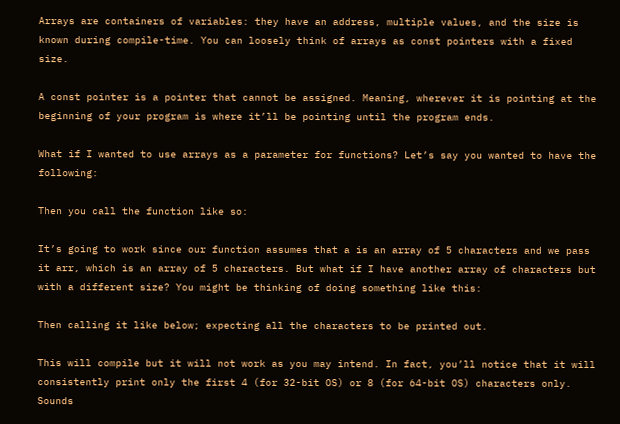Arrays are containers of variables: they have an address, multiple values, and the size is known during compile-time. You can loosely think of arrays as const pointers with a fixed size.

A const pointer is a pointer that cannot be assigned. Meaning, wherever it is pointing at the beginning of your program is where it’ll be pointing until the program ends.

What if I wanted to use arrays as a parameter for functions? Let’s say you wanted to have the following:

Then you call the function like so:

It’s going to work since our function assumes that a is an array of 5 characters and we pass it arr, which is an array of 5 characters. But what if I have another array of characters but with a different size? You might be thinking of doing something like this:

Then calling it like below; expecting all the characters to be printed out.

This will compile but it will not work as you may intend. In fact, you’ll notice that it will consistently print only the first 4 (for 32-bit OS) or 8 (for 64-bit OS) characters only. Sounds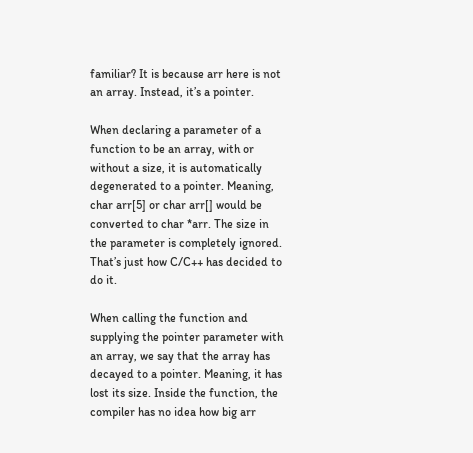familiar? It is because arr here is not an array. Instead, it’s a pointer.

When declaring a parameter of a function to be an array, with or without a size, it is automatically degenerated to a pointer. Meaning, char arr[5] or char arr[] would be converted to char *arr. The size in the parameter is completely ignored. That’s just how C/C++ has decided to do it.

When calling the function and supplying the pointer parameter with an array, we say that the array has decayed to a pointer. Meaning, it has lost its size. Inside the function, the compiler has no idea how big arr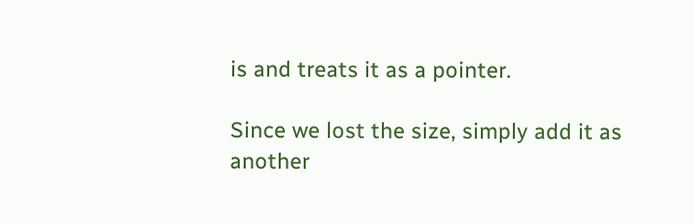is and treats it as a pointer.

Since we lost the size, simply add it as another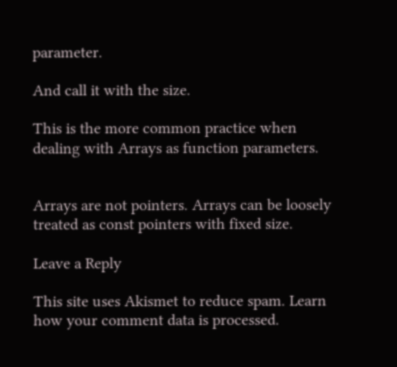parameter.

And call it with the size.

This is the more common practice when dealing with Arrays as function parameters.


Arrays are not pointers. Arrays can be loosely treated as const pointers with fixed size.

Leave a Reply

This site uses Akismet to reduce spam. Learn how your comment data is processed.